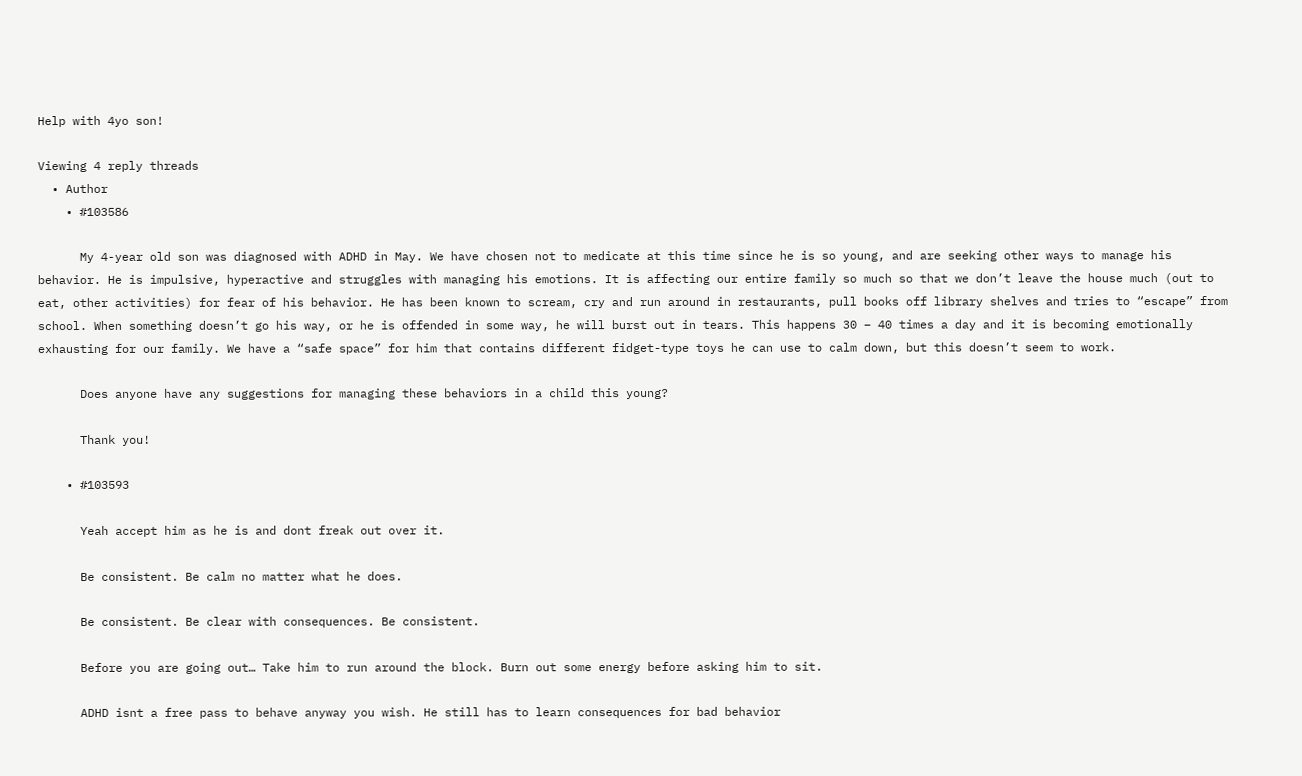Help with 4yo son!

Viewing 4 reply threads
  • Author
    • #103586

      My 4-year old son was diagnosed with ADHD in May. We have chosen not to medicate at this time since he is so young, and are seeking other ways to manage his behavior. He is impulsive, hyperactive and struggles with managing his emotions. It is affecting our entire family so much so that we don’t leave the house much (out to eat, other activities) for fear of his behavior. He has been known to scream, cry and run around in restaurants, pull books off library shelves and tries to “escape” from school. When something doesn’t go his way, or he is offended in some way, he will burst out in tears. This happens 30 – 40 times a day and it is becoming emotionally exhausting for our family. We have a “safe space” for him that contains different fidget-type toys he can use to calm down, but this doesn’t seem to work.

      Does anyone have any suggestions for managing these behaviors in a child this young?

      Thank you!

    • #103593

      Yeah accept him as he is and dont freak out over it.

      Be consistent. Be calm no matter what he does.

      Be consistent. Be clear with consequences. Be consistent.

      Before you are going out… Take him to run around the block. Burn out some energy before asking him to sit.

      ADHD isnt a free pass to behave anyway you wish. He still has to learn consequences for bad behavior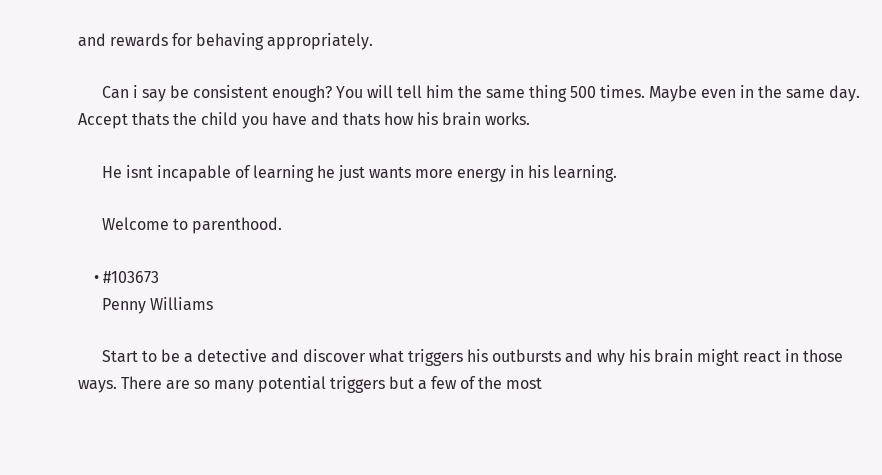and rewards for behaving appropriately.

      Can i say be consistent enough? You will tell him the same thing 500 times. Maybe even in the same day. Accept thats the child you have and thats how his brain works.

      He isnt incapable of learning he just wants more energy in his learning.

      Welcome to parenthood.

    • #103673
      Penny Williams

      Start to be a detective and discover what triggers his outbursts and why his brain might react in those ways. There are so many potential triggers but a few of the most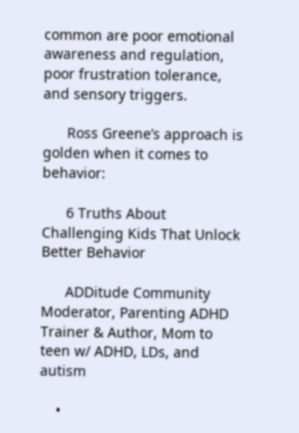common are poor emotional awareness and regulation, poor frustration tolerance, and sensory triggers.

      Ross Greene’s approach is golden when it comes to behavior:

      6 Truths About Challenging Kids That Unlock Better Behavior

      ADDitude Community Moderator, Parenting ADHD Trainer & Author, Mom to teen w/ ADHD, LDs, and autism

    •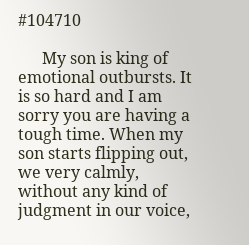#104710

      My son is king of emotional outbursts. It is so hard and I am sorry you are having a tough time. When my son starts flipping out, we very calmly, without any kind of judgment in our voice,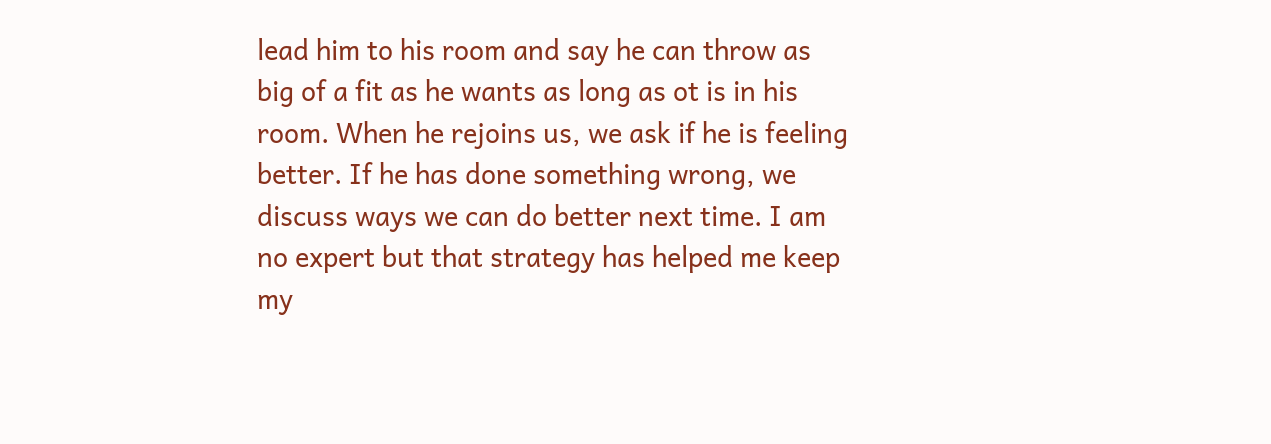lead him to his room and say he can throw as big of a fit as he wants as long as ot is in his room. When he rejoins us, we ask if he is feeling better. If he has done something wrong, we discuss ways we can do better next time. I am no expert but that strategy has helped me keep my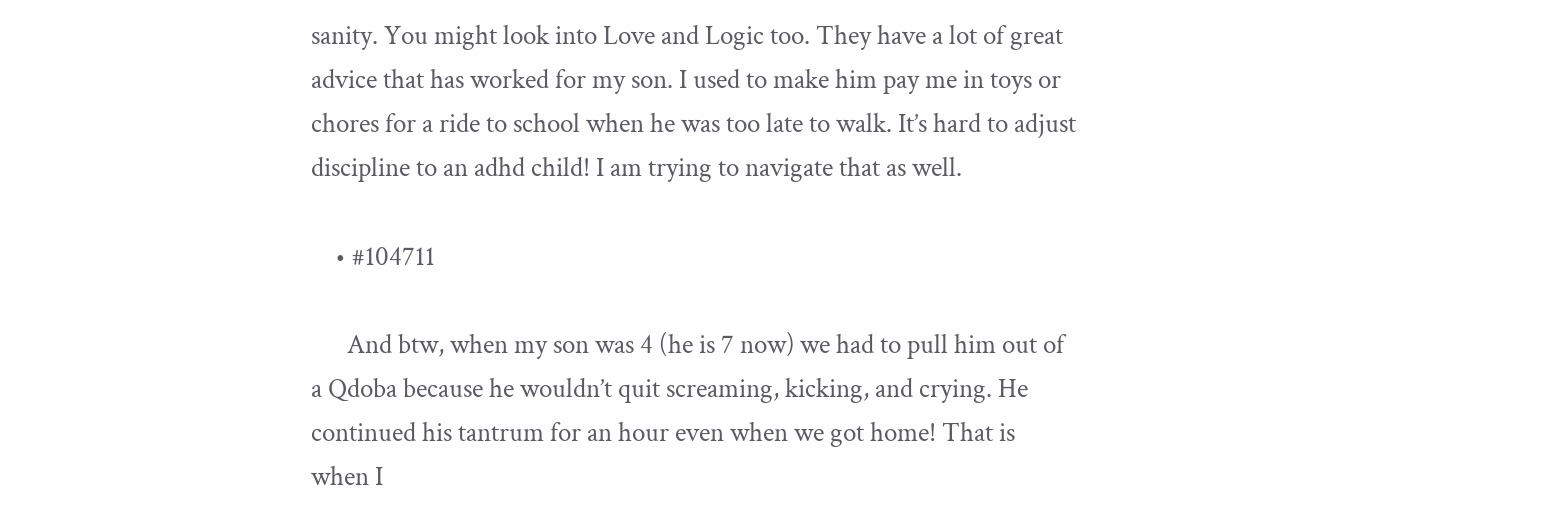sanity. You might look into Love and Logic too. They have a lot of great advice that has worked for my son. I used to make him pay me in toys or chores for a ride to school when he was too late to walk. It’s hard to adjust discipline to an adhd child! I am trying to navigate that as well.

    • #104711

      And btw, when my son was 4 (he is 7 now) we had to pull him out of a Qdoba because he wouldn’t quit screaming, kicking, and crying. He continued his tantrum for an hour even when we got home! That is when I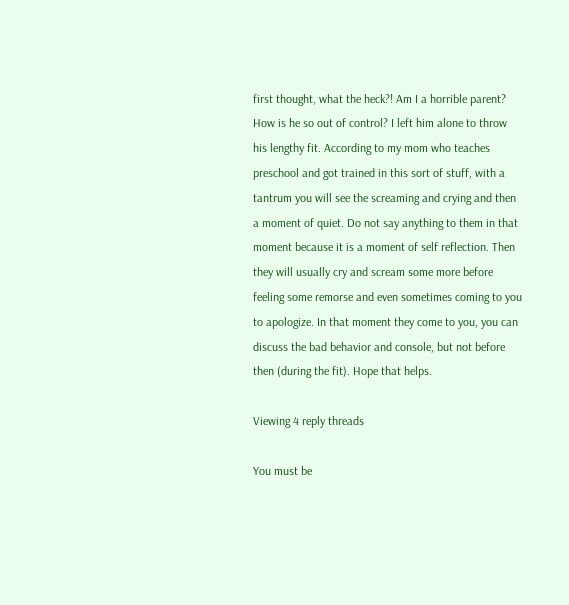first thought, what the heck?! Am I a horrible parent? How is he so out of control? I left him alone to throw his lengthy fit. According to my mom who teaches preschool and got trained in this sort of stuff, with a tantrum you will see the screaming and crying and then a moment of quiet. Do not say anything to them in that moment because it is a moment of self reflection. Then they will usually cry and scream some more before feeling some remorse and even sometimes coming to you to apologize. In that moment they come to you, you can discuss the bad behavior and console, but not before then (during the fit). Hope that helps.

Viewing 4 reply threads

You must be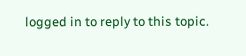logged in to reply to this topic.